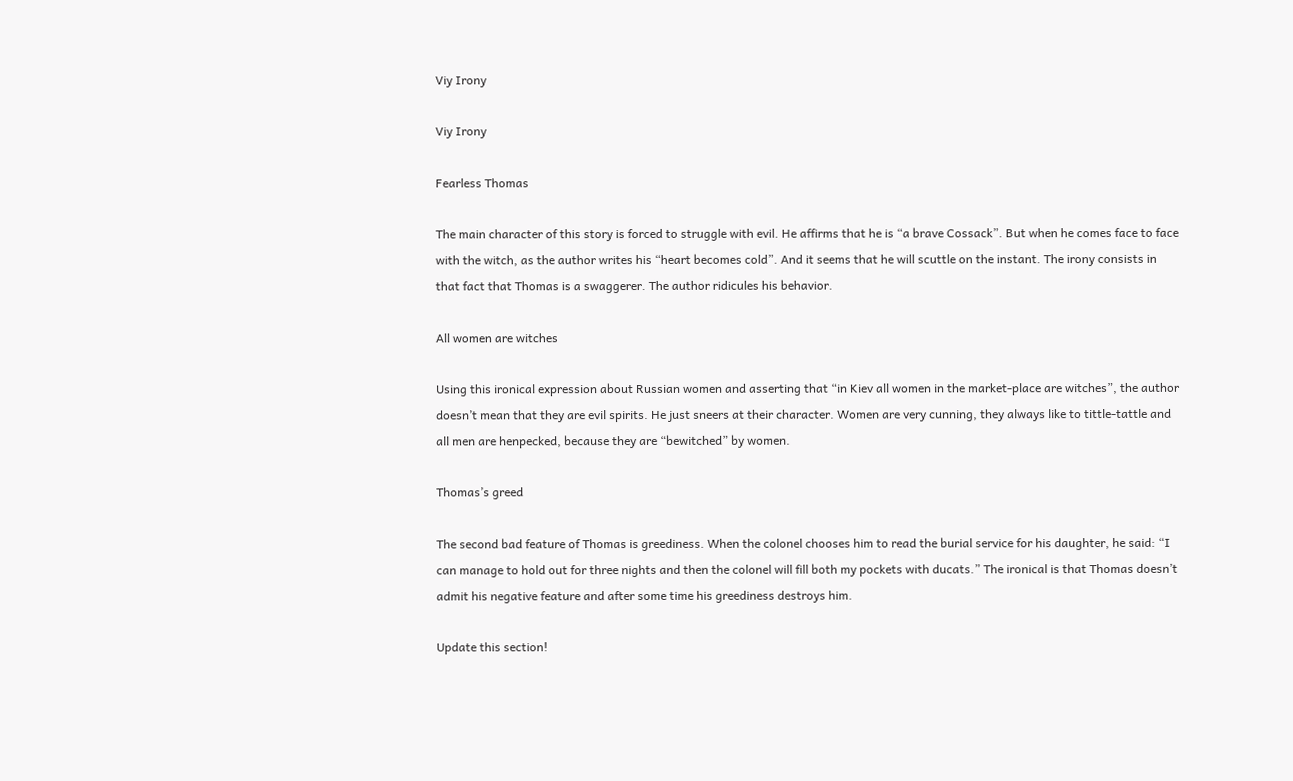Viy Irony

Viy Irony

Fearless Thomas

The main character of this story is forced to struggle with evil. He affirms that he is “a brave Cossack”. But when he comes face to face with the witch, as the author writes his “heart becomes cold”. And it seems that he will scuttle on the instant. The irony consists in that fact that Thomas is a swaggerer. The author ridicules his behavior.

All women are witches

Using this ironical expression about Russian women and asserting that “in Kiev all women in the market-place are witches”, the author doesn’t mean that they are evil spirits. He just sneers at their character. Women are very cunning, they always like to tittle-tattle and all men are henpecked, because they are “bewitched” by women.

Thomas’s greed

The second bad feature of Thomas is greediness. When the colonel chooses him to read the burial service for his daughter, he said: “I can manage to hold out for three nights and then the colonel will fill both my pockets with ducats.” The ironical is that Thomas doesn’t admit his negative feature and after some time his greediness destroys him.

Update this section!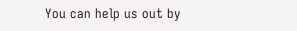You can help us out by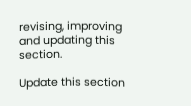revising, improving and updating this section.

Update this section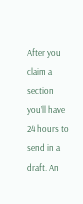After you claim a section you’ll have 24 hours to send in a draft. An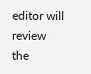editor will review the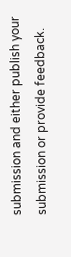submission and either publish your submission or provide feedback.